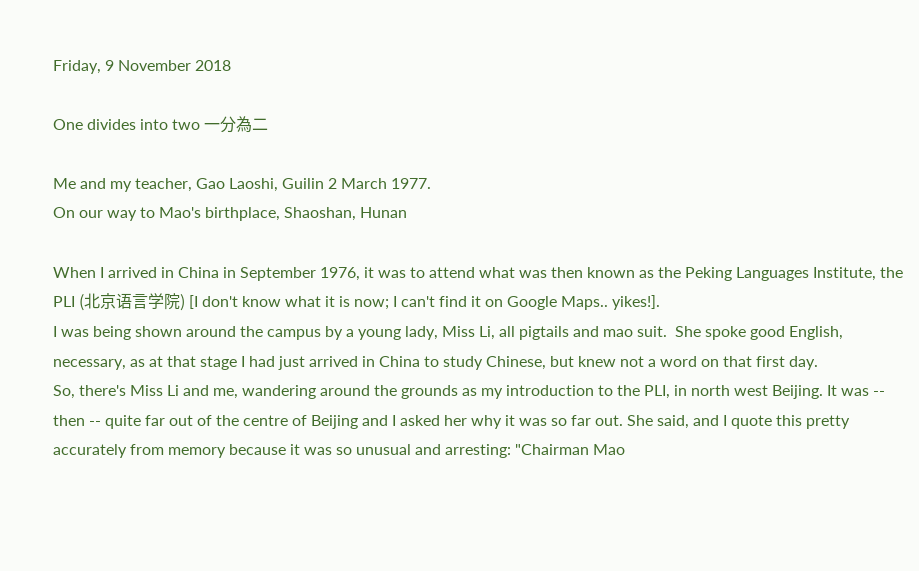Friday, 9 November 2018

One divides into two 一分為二

Me and my teacher, Gao Laoshi, Guilin 2 March 1977.
On our way to Mao's birthplace, Shaoshan, Hunan

When I arrived in China in September 1976, it was to attend what was then known as the Peking Languages Institute, the PLI (北京语言学院) [I don't know what it is now; I can't find it on Google Maps.. yikes!].
I was being shown around the campus by a young lady, Miss Li, all pigtails and mao suit.  She spoke good English, necessary, as at that stage I had just arrived in China to study Chinese, but knew not a word on that first day.
So, there's Miss Li and me, wandering around the grounds as my introduction to the PLI, in north west Beijing. It was -- then -- quite far out of the centre of Beijing and I asked her why it was so far out. She said, and I quote this pretty accurately from memory because it was so unusual and arresting: "Chairman Mao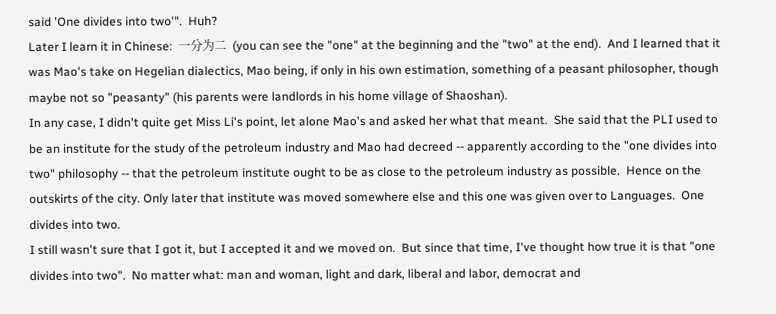said 'One divides into two'".  Huh?
Later I learn it in Chinese:  一分为二  (you can see the "one" at the beginning and the "two" at the end).  And I learned that it was Mao's take on Hegelian dialectics, Mao being, if only in his own estimation, something of a peasant philosopher, though maybe not so "peasanty" (his parents were landlords in his home village of Shaoshan).
In any case, I didn't quite get Miss Li's point, let alone Mao's and asked her what that meant.  She said that the PLI used to be an institute for the study of the petroleum industry and Mao had decreed -- apparently according to the "one divides into two" philosophy -- that the petroleum institute ought to be as close to the petroleum industry as possible.  Hence on the outskirts of the city. Only later that institute was moved somewhere else and this one was given over to Languages.  One divides into two.
I still wasn't sure that I got it, but I accepted it and we moved on.  But since that time, I've thought how true it is that "one divides into two".  No matter what: man and woman, light and dark, liberal and labor, democrat and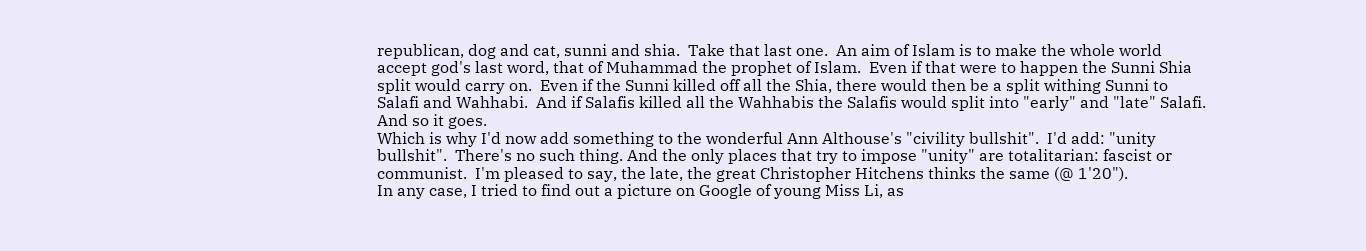republican, dog and cat, sunni and shia.  Take that last one.  An aim of Islam is to make the whole world accept god's last word, that of Muhammad the prophet of Islam.  Even if that were to happen the Sunni Shia split would carry on.  Even if the Sunni killed off all the Shia, there would then be a split withing Sunni to Salafi and Wahhabi.  And if Salafis killed all the Wahhabis the Salafis would split into "early" and "late" Salafi.  And so it goes.
Which is why I'd now add something to the wonderful Ann Althouse's "civility bullshit".  I'd add: "unity bullshit".  There's no such thing. And the only places that try to impose "unity" are totalitarian: fascist or communist.  I'm pleased to say, the late, the great Christopher Hitchens thinks the same (@ 1'20").
In any case, I tried to find out a picture on Google of young Miss Li, as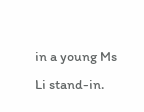in a young Ms Li stand-in.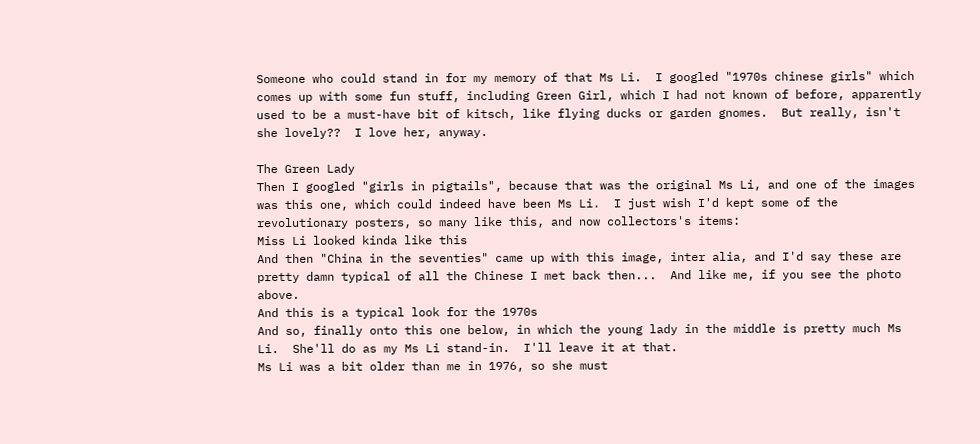Someone who could stand in for my memory of that Ms Li.  I googled "1970s chinese girls" which comes up with some fun stuff, including Green Girl, which I had not known of before, apparently used to be a must-have bit of kitsch, like flying ducks or garden gnomes.  But really, isn't she lovely??  I love her, anyway.

The Green Lady
Then I googled "girls in pigtails", because that was the original Ms Li, and one of the images was this one, which could indeed have been Ms Li.  I just wish I'd kept some of the revolutionary posters, so many like this, and now collectors's items:
Miss Li looked kinda like this
And then "China in the seventies" came up with this image, inter alia, and I'd say these are pretty damn typical of all the Chinese I met back then...  And like me, if you see the photo above.
And this is a typical look for the 1970s
And so, finally onto this one below, in which the young lady in the middle is pretty much Ms Li.  She'll do as my Ms Li stand-in.  I'll leave it at that.
Ms Li was a bit older than me in 1976, so she must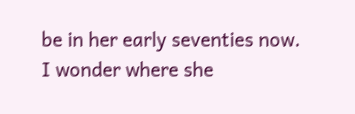be in her early seventies now. I wonder where she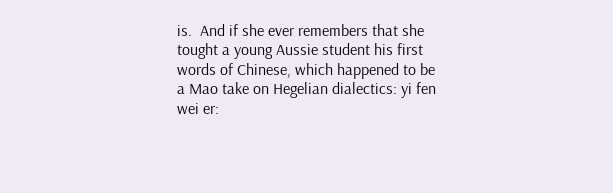is.  And if she ever remembers that she tought a young Aussie student his first words of Chinese, which happened to be a Mao take on Hegelian dialectics: yi fen wei er: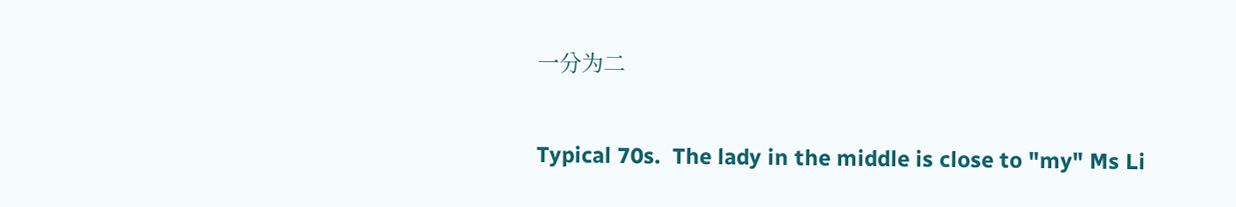一分为二

Typical 70s.  The lady in the middle is close to "my" Ms Li